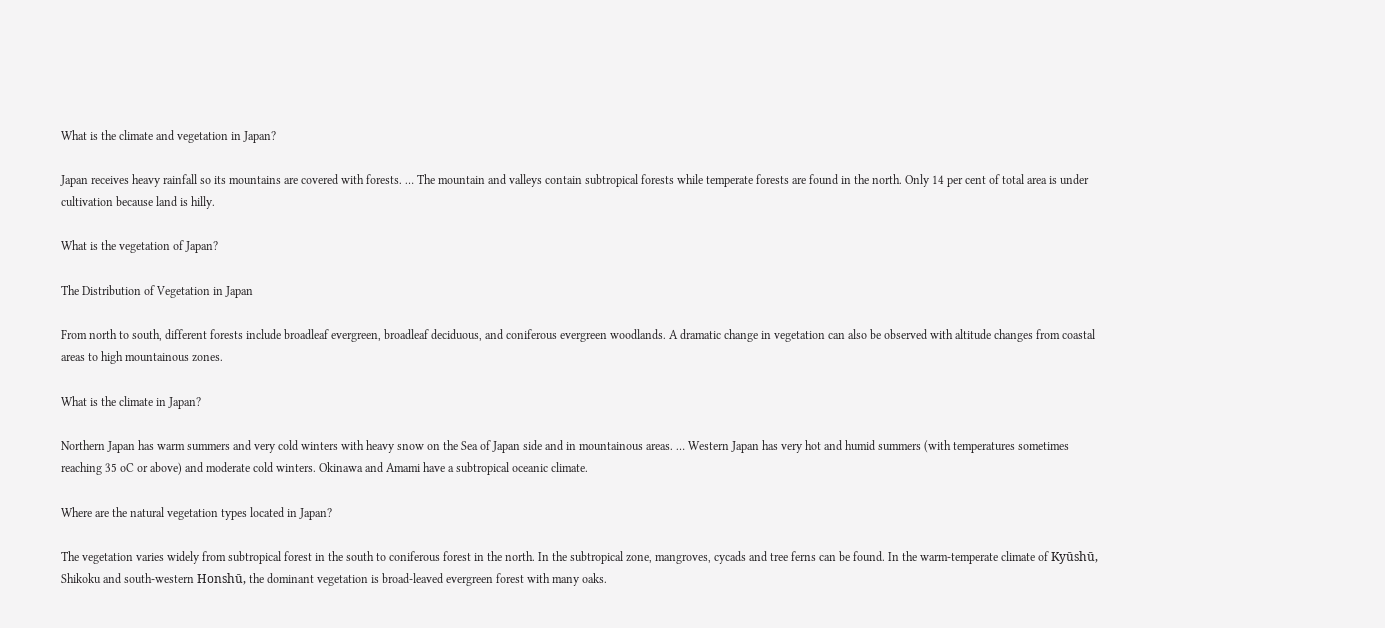What is the climate and vegetation in Japan?

Japan receives heavy rainfall so its mountains are covered with forests. … The mountain and valleys contain subtropical forests while temperate forests are found in the north. Only 14 per cent of total area is under cultivation because land is hilly.

What is the vegetation of Japan?

The Distribution of Vegetation in Japan

From north to south, different forests include broadleaf evergreen, broadleaf deciduous, and coniferous evergreen woodlands. A dramatic change in vegetation can also be observed with altitude changes from coastal areas to high mountainous zones.

What is the climate in Japan?

Northern Japan has warm summers and very cold winters with heavy snow on the Sea of Japan side and in mountainous areas. … Western Japan has very hot and humid summers (with temperatures sometimes reaching 35 oC or above) and moderate cold winters. Okinawa and Amami have a subtropical oceanic climate.

Where are the natural vegetation types located in Japan?

The vegetation varies widely from subtropical forest in the south to coniferous forest in the north. In the subtropical zone, mangroves, cycads and tree ferns can be found. In the warm-temperate climate of Kyūshū, Shikoku and south-western Honshū, the dominant vegetation is broad-leaved evergreen forest with many oaks.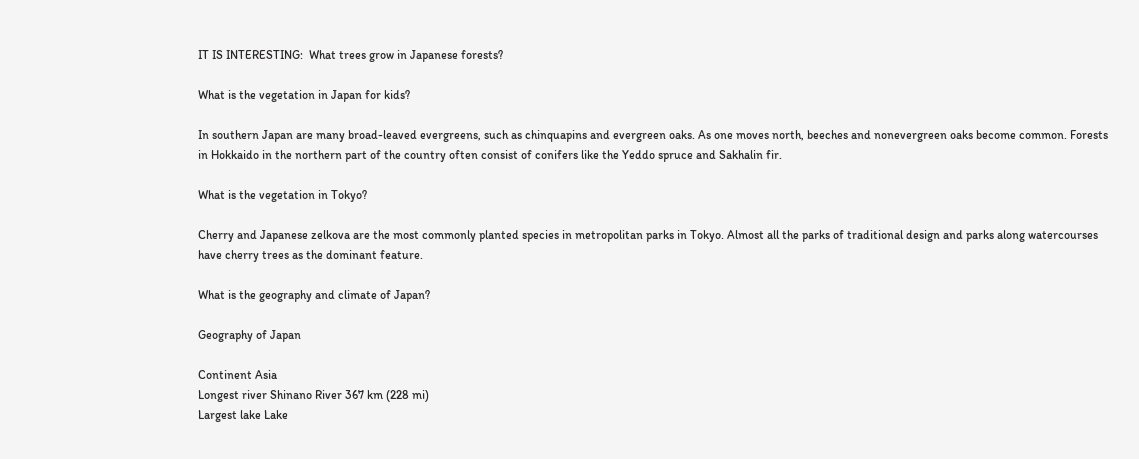IT IS INTERESTING:  What trees grow in Japanese forests?

What is the vegetation in Japan for kids?

In southern Japan are many broad-leaved evergreens, such as chinquapins and evergreen oaks. As one moves north, beeches and nonevergreen oaks become common. Forests in Hokkaido in the northern part of the country often consist of conifers like the Yeddo spruce and Sakhalin fir.

What is the vegetation in Tokyo?

Cherry and Japanese zelkova are the most commonly planted species in metropolitan parks in Tokyo. Almost all the parks of traditional design and parks along watercourses have cherry trees as the dominant feature.

What is the geography and climate of Japan?

Geography of Japan

Continent Asia
Longest river Shinano River 367 km (228 mi)
Largest lake Lake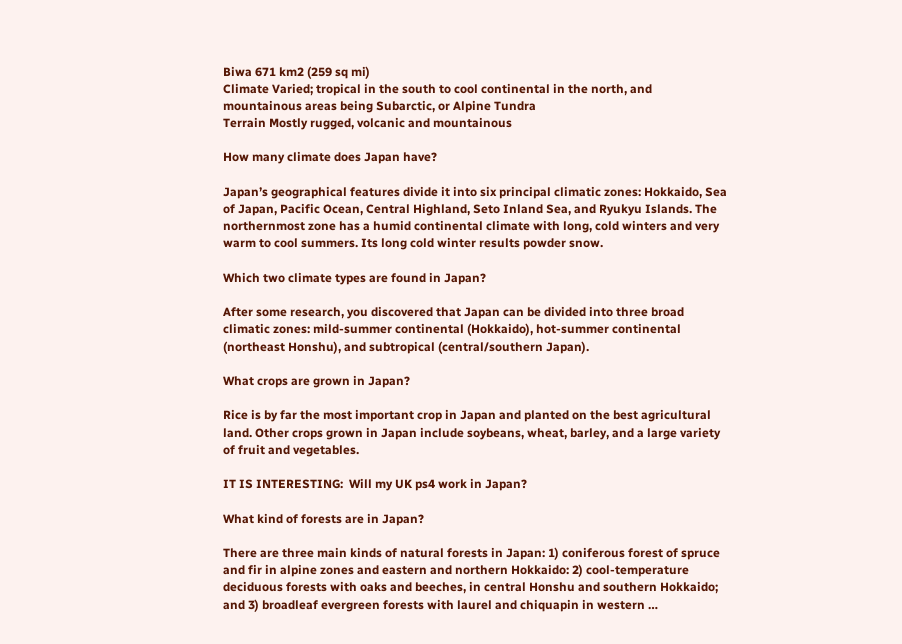Biwa 671 km2 (259 sq mi)
Climate Varied; tropical in the south to cool continental in the north, and mountainous areas being Subarctic, or Alpine Tundra
Terrain Mostly rugged, volcanic and mountainous

How many climate does Japan have?

Japan’s geographical features divide it into six principal climatic zones: Hokkaido, Sea of Japan, Pacific Ocean, Central Highland, Seto Inland Sea, and Ryukyu Islands. The northernmost zone has a humid continental climate with long, cold winters and very warm to cool summers. Its long cold winter results powder snow.

Which two climate types are found in Japan?

After some research, you discovered that Japan can be divided into three broad climatic zones: mild-summer continental (Hokkaido), hot-summer continental (northeast Honshu), and subtropical (central/southern Japan).

What crops are grown in Japan?

Rice is by far the most important crop in Japan and planted on the best agricultural land. Other crops grown in Japan include soybeans, wheat, barley, and a large variety of fruit and vegetables.

IT IS INTERESTING:  Will my UK ps4 work in Japan?

What kind of forests are in Japan?

There are three main kinds of natural forests in Japan: 1) coniferous forest of spruce and fir in alpine zones and eastern and northern Hokkaido: 2) cool-temperature deciduous forests with oaks and beeches, in central Honshu and southern Hokkaido; and 3) broadleaf evergreen forests with laurel and chiquapin in western …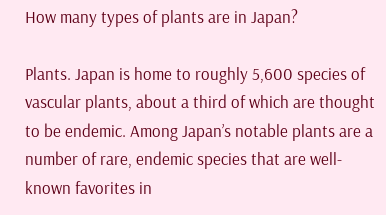How many types of plants are in Japan?

Plants. Japan is home to roughly 5,600 species of vascular plants, about a third of which are thought to be endemic. Among Japan’s notable plants are a number of rare, endemic species that are well-known favorites in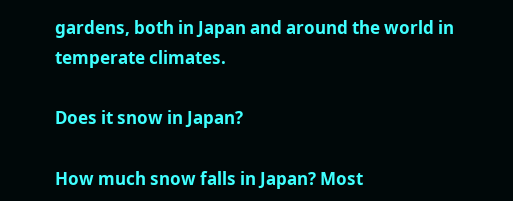gardens, both in Japan and around the world in temperate climates.

Does it snow in Japan?

How much snow falls in Japan? Most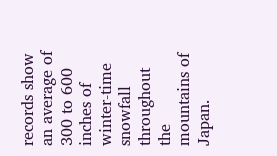records show an average of 300 to 600 inches of winter-time snowfall throughout the mountains of Japan.